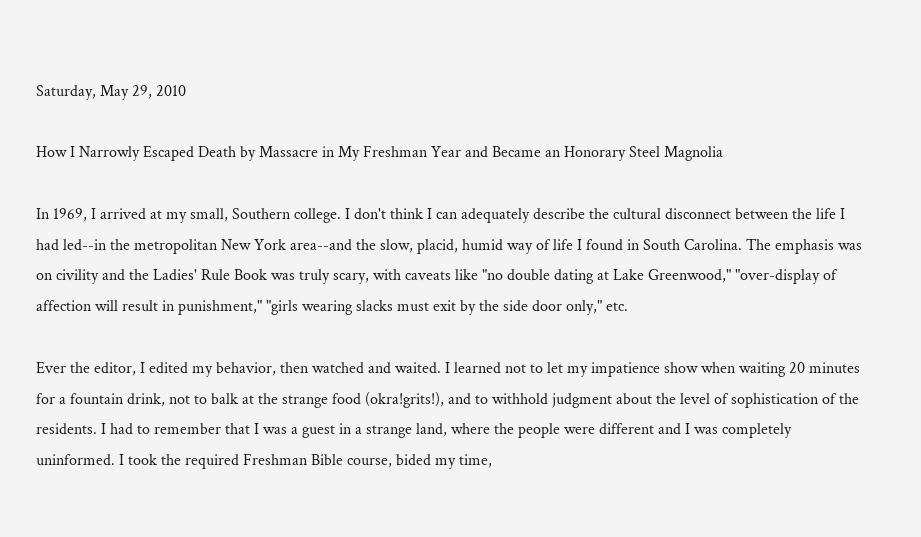Saturday, May 29, 2010

How I Narrowly Escaped Death by Massacre in My Freshman Year and Became an Honorary Steel Magnolia

In 1969, I arrived at my small, Southern college. I don't think I can adequately describe the cultural disconnect between the life I had led--in the metropolitan New York area--and the slow, placid, humid way of life I found in South Carolina. The emphasis was on civility and the Ladies' Rule Book was truly scary, with caveats like "no double dating at Lake Greenwood," "over-display of affection will result in punishment," "girls wearing slacks must exit by the side door only," etc.

Ever the editor, I edited my behavior, then watched and waited. I learned not to let my impatience show when waiting 20 minutes for a fountain drink, not to balk at the strange food (okra!grits!), and to withhold judgment about the level of sophistication of the residents. I had to remember that I was a guest in a strange land, where the people were different and I was completely uninformed. I took the required Freshman Bible course, bided my time,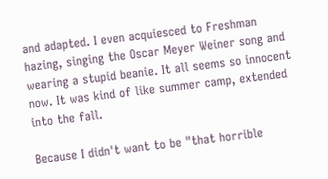and adapted. I even acquiesced to Freshman hazing, singing the Oscar Meyer Weiner song and wearing a stupid beanie. It all seems so innocent now. It was kind of like summer camp, extended into the fall.

Because I didn't want to be "that horrible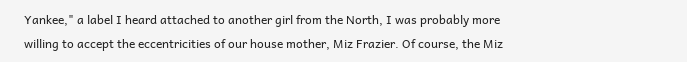Yankee," a label I heard attached to another girl from the North, I was probably more willing to accept the eccentricities of our house mother, Miz Frazier. Of course, the Miz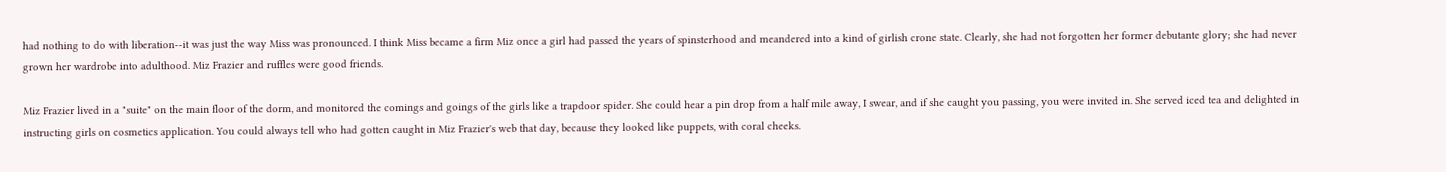had nothing to do with liberation--it was just the way Miss was pronounced. I think Miss became a firm Miz once a girl had passed the years of spinsterhood and meandered into a kind of girlish crone state. Clearly, she had not forgotten her former debutante glory; she had never grown her wardrobe into adulthood. Miz Frazier and ruffles were good friends.

Miz Frazier lived in a "suite" on the main floor of the dorm, and monitored the comings and goings of the girls like a trapdoor spider. She could hear a pin drop from a half mile away, I swear, and if she caught you passing, you were invited in. She served iced tea and delighted in instructing girls on cosmetics application. You could always tell who had gotten caught in Miz Frazier's web that day, because they looked like puppets, with coral cheeks.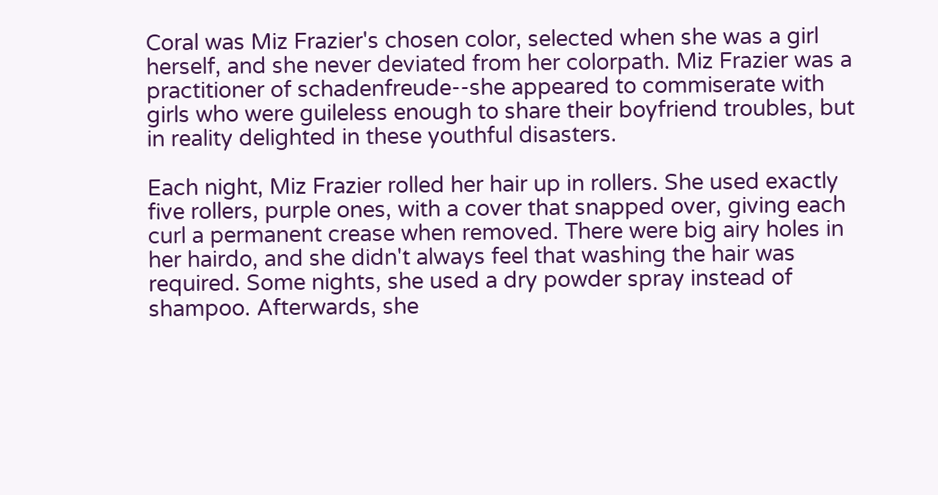Coral was Miz Frazier's chosen color, selected when she was a girl herself, and she never deviated from her colorpath. Miz Frazier was a practitioner of schadenfreude--she appeared to commiserate with girls who were guileless enough to share their boyfriend troubles, but in reality delighted in these youthful disasters.

Each night, Miz Frazier rolled her hair up in rollers. She used exactly five rollers, purple ones, with a cover that snapped over, giving each curl a permanent crease when removed. There were big airy holes in her hairdo, and she didn't always feel that washing the hair was required. Some nights, she used a dry powder spray instead of shampoo. Afterwards, she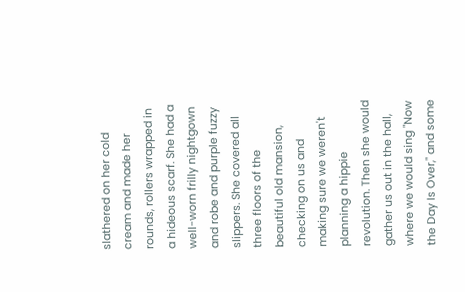slathered on her cold cream and made her rounds, rollers wrapped in a hideous scarf. She had a well-worn frilly nightgown and robe and purple fuzzy slippers. She covered all three floors of the beautiful old mansion, checking on us and making sure we weren't planning a hippie revolution. Then she would gather us out in the hall, where we would sing "Now the Day Is Over," and some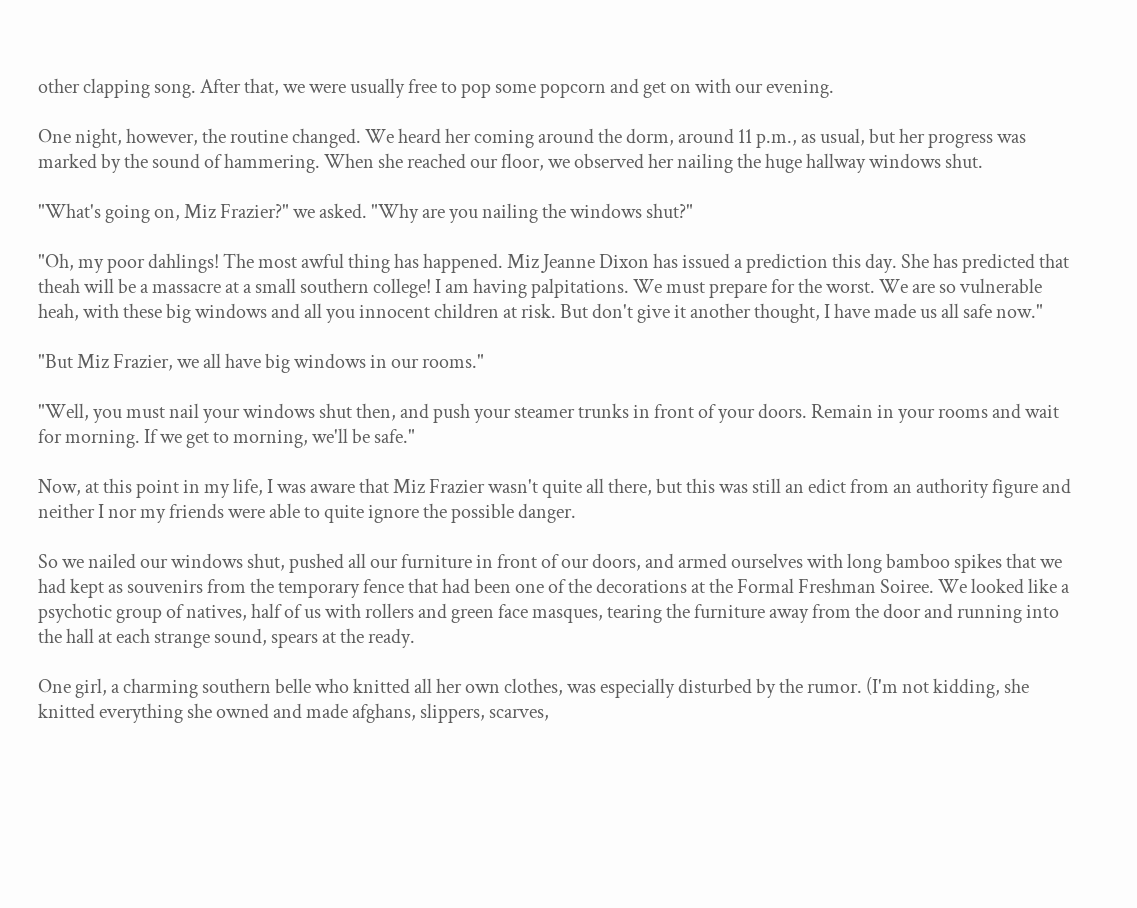other clapping song. After that, we were usually free to pop some popcorn and get on with our evening.

One night, however, the routine changed. We heard her coming around the dorm, around 11 p.m., as usual, but her progress was marked by the sound of hammering. When she reached our floor, we observed her nailing the huge hallway windows shut.

"What's going on, Miz Frazier?" we asked. "Why are you nailing the windows shut?"

"Oh, my poor dahlings! The most awful thing has happened. Miz Jeanne Dixon has issued a prediction this day. She has predicted that theah will be a massacre at a small southern college! I am having palpitations. We must prepare for the worst. We are so vulnerable heah, with these big windows and all you innocent children at risk. But don't give it another thought, I have made us all safe now."

"But Miz Frazier, we all have big windows in our rooms."

"Well, you must nail your windows shut then, and push your steamer trunks in front of your doors. Remain in your rooms and wait for morning. If we get to morning, we'll be safe."

Now, at this point in my life, I was aware that Miz Frazier wasn't quite all there, but this was still an edict from an authority figure and neither I nor my friends were able to quite ignore the possible danger.

So we nailed our windows shut, pushed all our furniture in front of our doors, and armed ourselves with long bamboo spikes that we had kept as souvenirs from the temporary fence that had been one of the decorations at the Formal Freshman Soiree. We looked like a psychotic group of natives, half of us with rollers and green face masques, tearing the furniture away from the door and running into the hall at each strange sound, spears at the ready.

One girl, a charming southern belle who knitted all her own clothes, was especially disturbed by the rumor. (I'm not kidding, she knitted everything she owned and made afghans, slippers, scarves,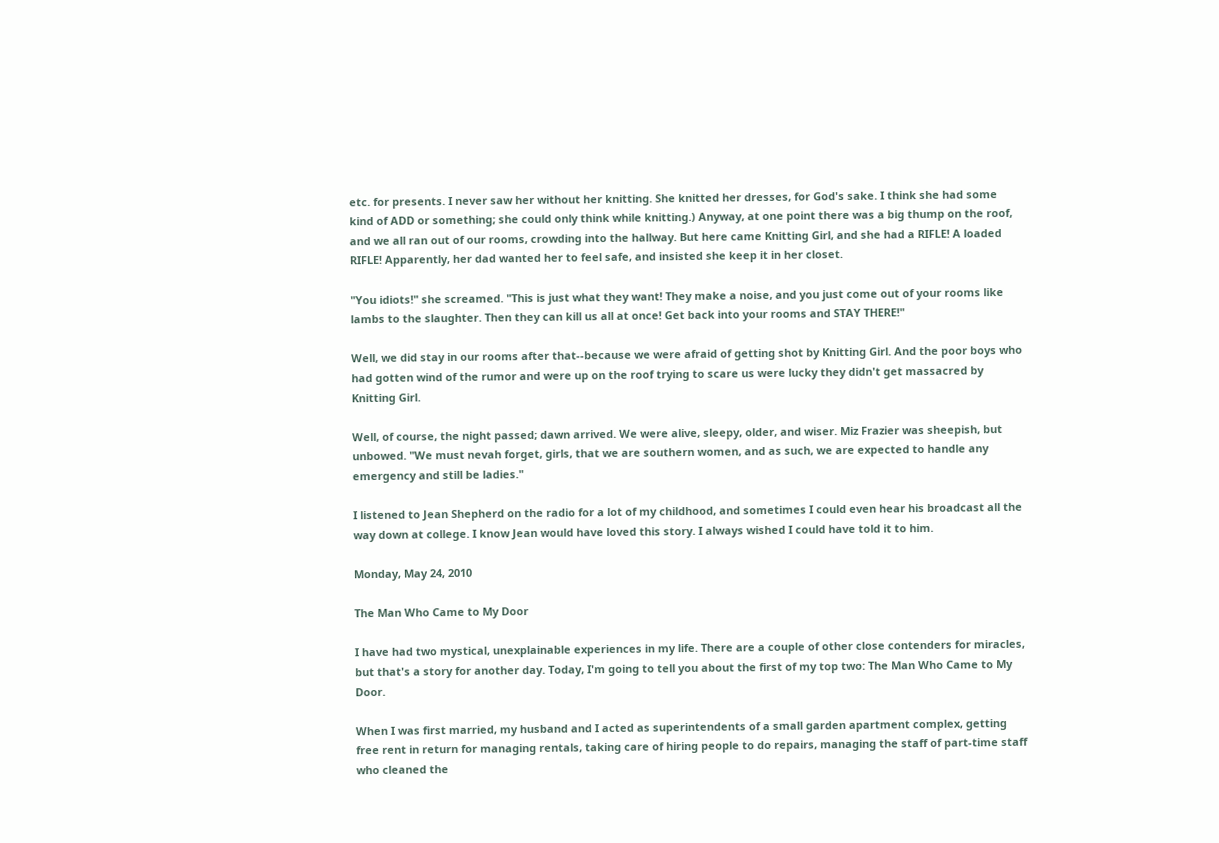etc. for presents. I never saw her without her knitting. She knitted her dresses, for God's sake. I think she had some kind of ADD or something; she could only think while knitting.) Anyway, at one point there was a big thump on the roof, and we all ran out of our rooms, crowding into the hallway. But here came Knitting Girl, and she had a RIFLE! A loaded RIFLE! Apparently, her dad wanted her to feel safe, and insisted she keep it in her closet.

"You idiots!" she screamed. "This is just what they want! They make a noise, and you just come out of your rooms like lambs to the slaughter. Then they can kill us all at once! Get back into your rooms and STAY THERE!"

Well, we did stay in our rooms after that--because we were afraid of getting shot by Knitting Girl. And the poor boys who had gotten wind of the rumor and were up on the roof trying to scare us were lucky they didn't get massacred by Knitting Girl.

Well, of course, the night passed; dawn arrived. We were alive, sleepy, older, and wiser. Miz Frazier was sheepish, but unbowed. "We must nevah forget, girls, that we are southern women, and as such, we are expected to handle any emergency and still be ladies."

I listened to Jean Shepherd on the radio for a lot of my childhood, and sometimes I could even hear his broadcast all the way down at college. I know Jean would have loved this story. I always wished I could have told it to him.

Monday, May 24, 2010

The Man Who Came to My Door

I have had two mystical, unexplainable experiences in my life. There are a couple of other close contenders for miracles, but that's a story for another day. Today, I'm going to tell you about the first of my top two: The Man Who Came to My Door.

When I was first married, my husband and I acted as superintendents of a small garden apartment complex, getting free rent in return for managing rentals, taking care of hiring people to do repairs, managing the staff of part-time staff who cleaned the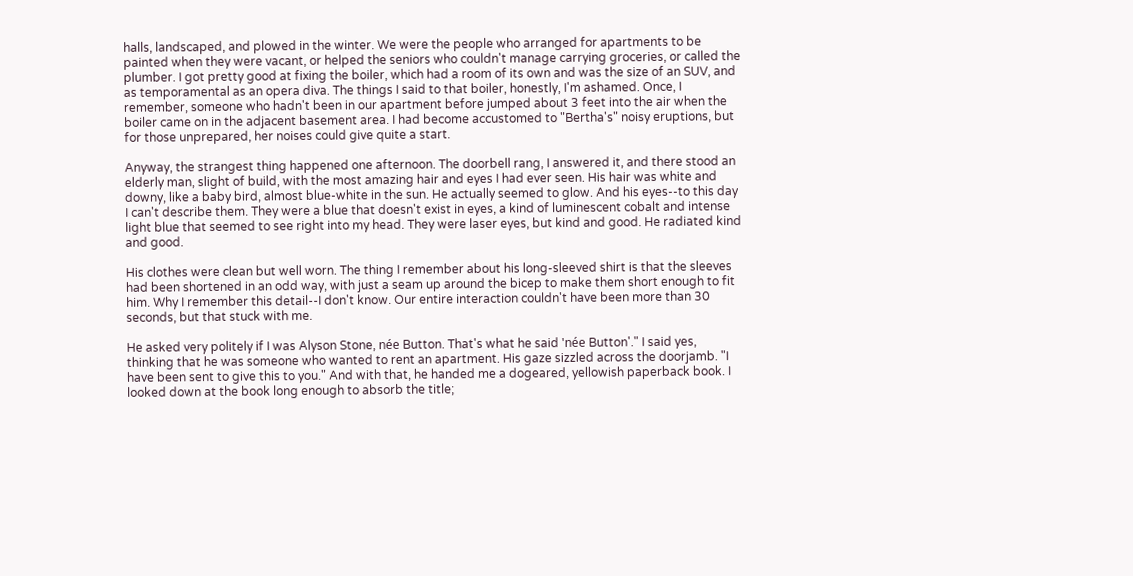halls, landscaped, and plowed in the winter. We were the people who arranged for apartments to be painted when they were vacant, or helped the seniors who couldn't manage carrying groceries, or called the plumber. I got pretty good at fixing the boiler, which had a room of its own and was the size of an SUV, and as temporamental as an opera diva. The things I said to that boiler, honestly, I'm ashamed. Once, I remember, someone who hadn't been in our apartment before jumped about 3 feet into the air when the boiler came on in the adjacent basement area. I had become accustomed to "Bertha's" noisy eruptions, but for those unprepared, her noises could give quite a start.

Anyway, the strangest thing happened one afternoon. The doorbell rang, I answered it, and there stood an elderly man, slight of build, with the most amazing hair and eyes I had ever seen. His hair was white and downy, like a baby bird, almost blue-white in the sun. He actually seemed to glow. And his eyes--to this day I can't describe them. They were a blue that doesn't exist in eyes, a kind of luminescent cobalt and intense light blue that seemed to see right into my head. They were laser eyes, but kind and good. He radiated kind and good.

His clothes were clean but well worn. The thing I remember about his long-sleeved shirt is that the sleeves had been shortened in an odd way, with just a seam up around the bicep to make them short enough to fit him. Why I remember this detail--I don't know. Our entire interaction couldn't have been more than 30 seconds, but that stuck with me.

He asked very politely if I was Alyson Stone, née Button. That's what he said 'née Button'." I said yes, thinking that he was someone who wanted to rent an apartment. His gaze sizzled across the doorjamb. "I have been sent to give this to you." And with that, he handed me a dogeared, yellowish paperback book. I looked down at the book long enough to absorb the title;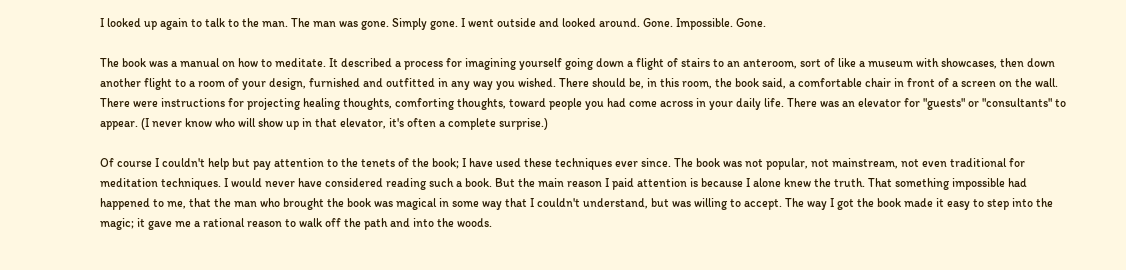I looked up again to talk to the man. The man was gone. Simply gone. I went outside and looked around. Gone. Impossible. Gone.

The book was a manual on how to meditate. It described a process for imagining yourself going down a flight of stairs to an anteroom, sort of like a museum with showcases, then down another flight to a room of your design, furnished and outfitted in any way you wished. There should be, in this room, the book said, a comfortable chair in front of a screen on the wall. There were instructions for projecting healing thoughts, comforting thoughts, toward people you had come across in your daily life. There was an elevator for "guests" or "consultants" to appear. (I never know who will show up in that elevator, it's often a complete surprise.)

Of course I couldn't help but pay attention to the tenets of the book; I have used these techniques ever since. The book was not popular, not mainstream, not even traditional for meditation techniques. I would never have considered reading such a book. But the main reason I paid attention is because I alone knew the truth. That something impossible had happened to me, that the man who brought the book was magical in some way that I couldn't understand, but was willing to accept. The way I got the book made it easy to step into the magic; it gave me a rational reason to walk off the path and into the woods.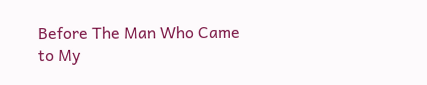Before The Man Who Came to My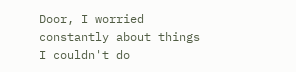Door, I worried constantly about things I couldn't do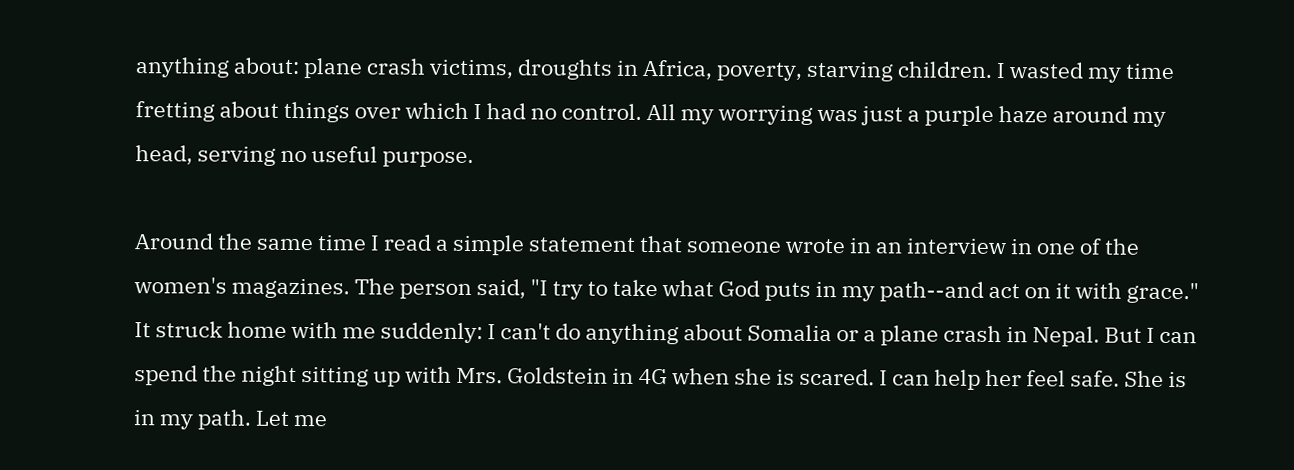anything about: plane crash victims, droughts in Africa, poverty, starving children. I wasted my time fretting about things over which I had no control. All my worrying was just a purple haze around my head, serving no useful purpose.

Around the same time I read a simple statement that someone wrote in an interview in one of the women's magazines. The person said, "I try to take what God puts in my path--and act on it with grace." It struck home with me suddenly: I can't do anything about Somalia or a plane crash in Nepal. But I can spend the night sitting up with Mrs. Goldstein in 4G when she is scared. I can help her feel safe. She is in my path. Let me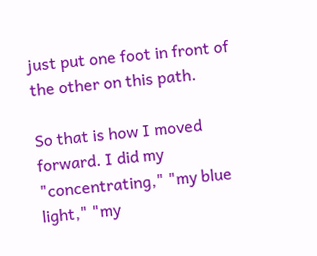just put one foot in front of the other on this path.

So that is how I moved forward. I did my "concentrating," "my blue light," "my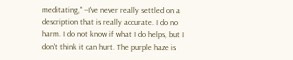meditating," --I've never really settled on a description that is really accurate. I do no harm. I do not know if what I do helps, but I don't think it can hurt. The purple haze is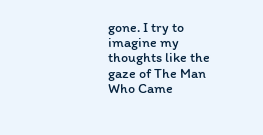gone. I try to imagine my thoughts like the gaze of The Man Who Came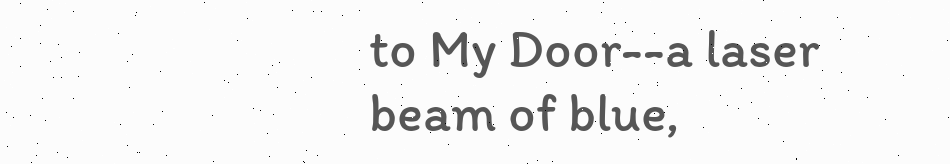to My Door--a laser beam of blue,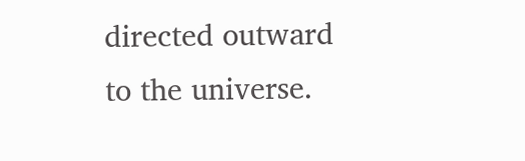directed outward to the universe.